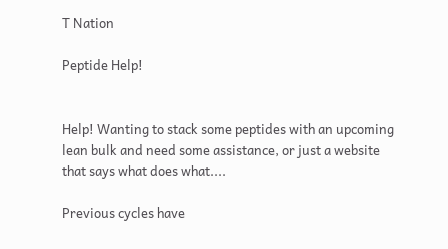T Nation

Peptide Help!


Help! Wanting to stack some peptides with an upcoming lean bulk and need some assistance, or just a website that says what does what....

Previous cycles have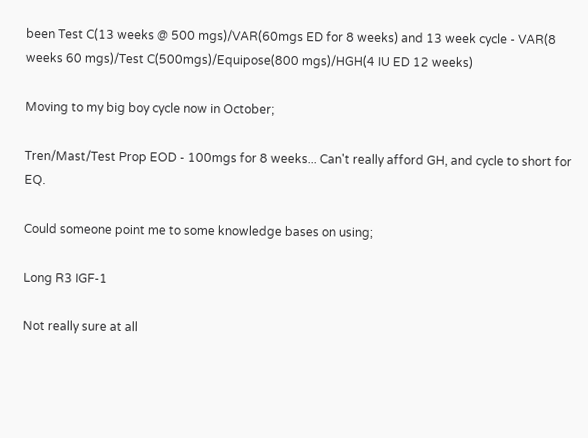been Test C(13 weeks @ 500 mgs)/VAR(60mgs ED for 8 weeks) and 13 week cycle - VAR(8 weeks 60 mgs)/Test C(500mgs)/Equipose(800 mgs)/HGH(4 IU ED 12 weeks)

Moving to my big boy cycle now in October;

Tren/Mast/Test Prop EOD - 100mgs for 8 weeks... Can't really afford GH, and cycle to short for EQ.

Could someone point me to some knowledge bases on using;

Long R3 IGF-1

Not really sure at all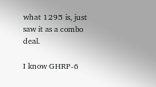what 1295 is, just saw it as a combo deal.

I know GHRP-6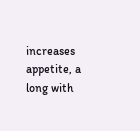increases appetite, a long with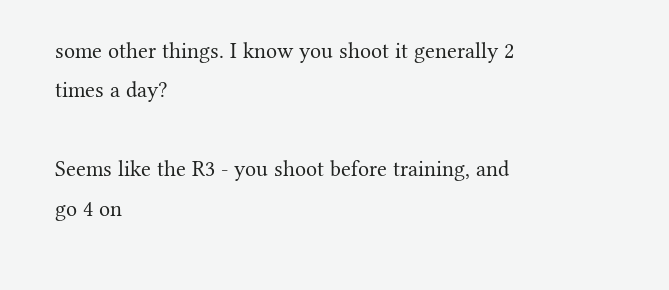some other things. I know you shoot it generally 2 times a day?

Seems like the R3 - you shoot before training, and go 4 on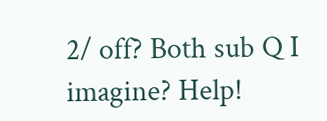2/ off? Both sub Q I imagine? Help!